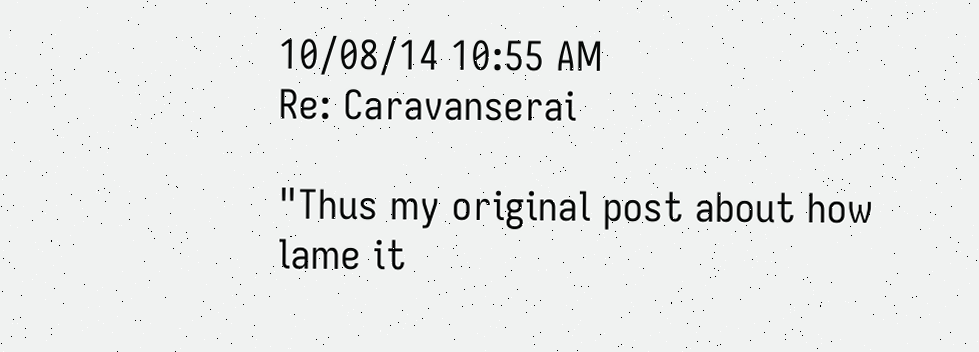10/08/14 10:55 AM
Re: Caravanserai

"Thus my original post about how lame it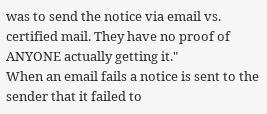was to send the notice via email vs. certified mail. They have no proof of ANYONE actually getting it."
When an email fails a notice is sent to the sender that it failed to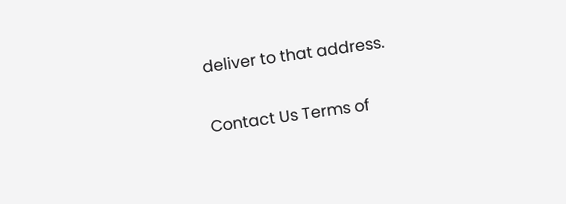deliver to that address.

Contact Us Terms of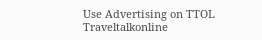Use Advertising on TTOL Traveltalkonline